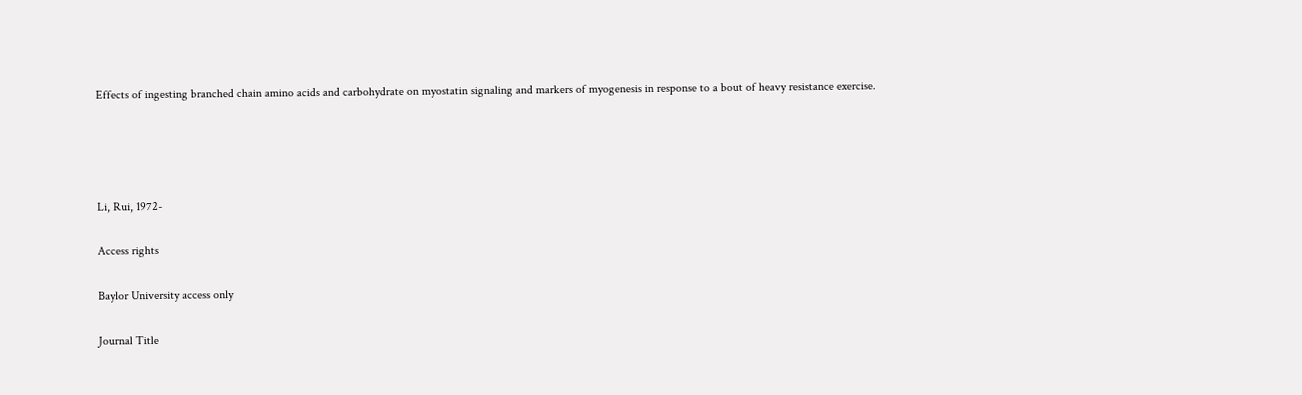Effects of ingesting branched chain amino acids and carbohydrate on myostatin signaling and markers of myogenesis in response to a bout of heavy resistance exercise.




Li, Rui, 1972-

Access rights

Baylor University access only

Journal Title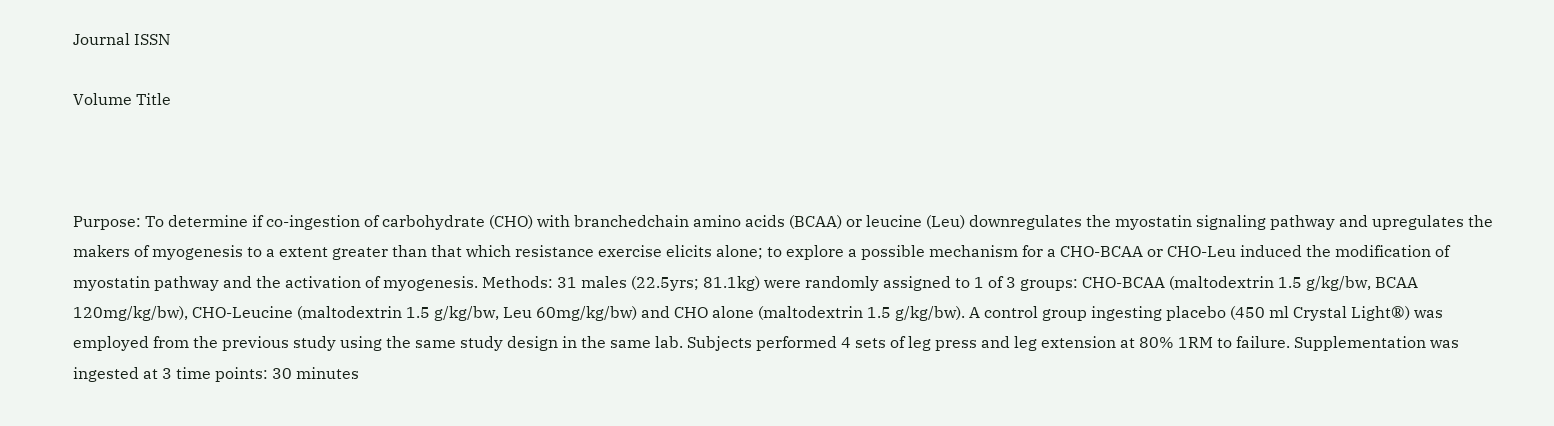Journal ISSN

Volume Title



Purpose: To determine if co-ingestion of carbohydrate (CHO) with branchedchain amino acids (BCAA) or leucine (Leu) downregulates the myostatin signaling pathway and upregulates the makers of myogenesis to a extent greater than that which resistance exercise elicits alone; to explore a possible mechanism for a CHO-BCAA or CHO-Leu induced the modification of myostatin pathway and the activation of myogenesis. Methods: 31 males (22.5yrs; 81.1kg) were randomly assigned to 1 of 3 groups: CHO-BCAA (maltodextrin 1.5 g/kg/bw, BCAA 120mg/kg/bw), CHO-Leucine (maltodextrin 1.5 g/kg/bw, Leu 60mg/kg/bw) and CHO alone (maltodextrin 1.5 g/kg/bw). A control group ingesting placebo (450 ml Crystal Light®) was employed from the previous study using the same study design in the same lab. Subjects performed 4 sets of leg press and leg extension at 80% 1RM to failure. Supplementation was ingested at 3 time points: 30 minutes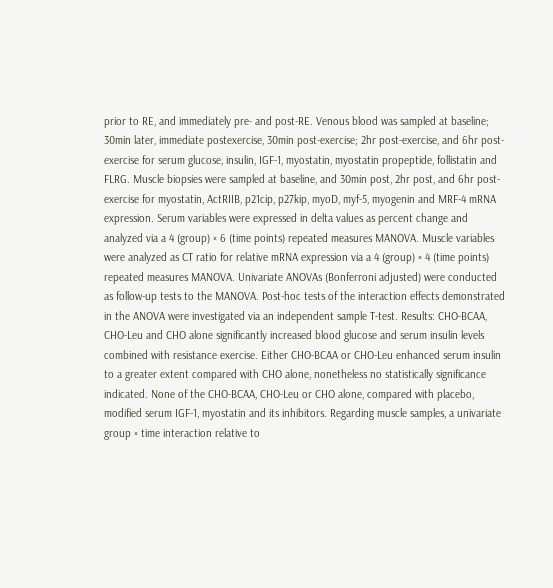prior to RE, and immediately pre- and post-RE. Venous blood was sampled at baseline; 30min later, immediate postexercise, 30min post-exercise; 2hr post-exercise, and 6hr post-exercise for serum glucose, insulin, IGF-1, myostatin, myostatin propeptide, follistatin and FLRG. Muscle biopsies were sampled at baseline, and 30min post, 2hr post, and 6hr post-exercise for myostatin, ActRIIB, p21cip, p27kip, myoD, myf-5, myogenin and MRF-4 mRNA expression. Serum variables were expressed in delta values as percent change and analyzed via a 4 (group) × 6 (time points) repeated measures MANOVA. Muscle variables were analyzed as CT ratio for relative mRNA expression via a 4 (group) × 4 (time points) repeated measures MANOVA. Univariate ANOVAs (Bonferroni adjusted) were conducted as follow-up tests to the MANOVA. Post-hoc tests of the interaction effects demonstrated in the ANOVA were investigated via an independent sample T-test. Results: CHO-BCAA, CHO-Leu and CHO alone significantly increased blood glucose and serum insulin levels combined with resistance exercise. Either CHO-BCAA or CHO-Leu enhanced serum insulin to a greater extent compared with CHO alone, nonetheless no statistically significance indicated. None of the CHO-BCAA, CHO-Leu or CHO alone, compared with placebo, modified serum IGF-1, myostatin and its inhibitors. Regarding muscle samples, a univariate group × time interaction relative to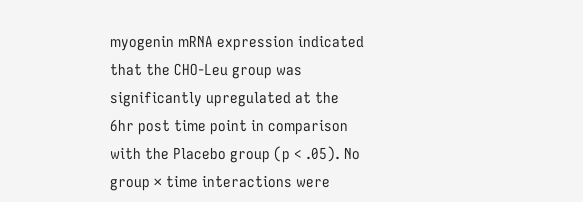myogenin mRNA expression indicated that the CHO-Leu group was significantly upregulated at the 6hr post time point in comparison with the Placebo group (p < .05). No group × time interactions were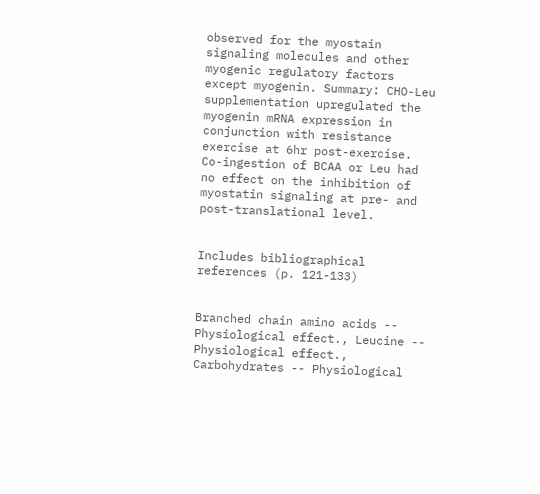observed for the myostain signaling molecules and other myogenic regulatory factors except myogenin. Summary: CHO-Leu supplementation upregulated the myogenin mRNA expression in conjunction with resistance exercise at 6hr post-exercise. Co-ingestion of BCAA or Leu had no effect on the inhibition of myostatin signaling at pre- and post-translational level.


Includes bibliographical references (p. 121-133)


Branched chain amino acids -- Physiological effect., Leucine -- Physiological effect., Carbohydrates -- Physiological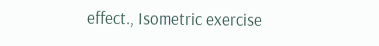effect., Isometric exercise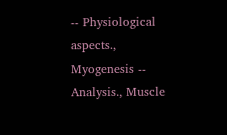-- Physiological aspects., Myogenesis -- Analysis., Muscle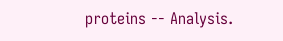proteins -- Analysis.